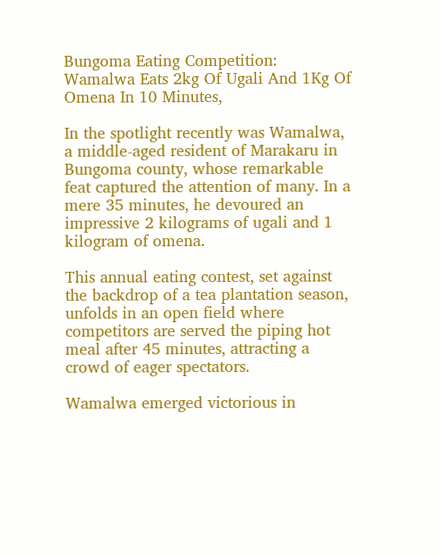Bungoma Eating Competition: Wamalwa Eats 2kg Of Ugali And 1Kg Of Omena In 10 Minutes,

In the spotlight recently was Wamalwa, a middle-aged resident of Marakaru in Bungoma county, whose remarkable feat captured the attention of many. In a mere 35 minutes, he devoured an impressive 2 kilograms of ugali and 1 kilogram of omena.

This annual eating contest, set against the backdrop of a tea plantation season, unfolds in an open field where competitors are served the piping hot meal after 45 minutes, attracting a crowd of eager spectators.

Wamalwa emerged victorious in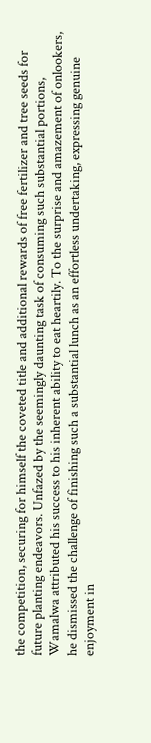the competition, securing for himself the coveted title and additional rewards of free fertilizer and tree seeds for future planting endeavors. Unfazed by the seemingly daunting task of consuming such substantial portions, Wamalwa attributed his success to his inherent ability to eat heartily. To the surprise and amazement of onlookers, he dismissed the challenge of finishing such a substantial lunch as an effortless undertaking, expressing genuine enjoyment in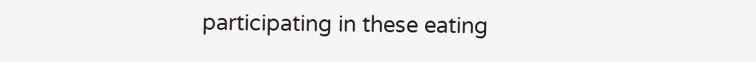participating in these eating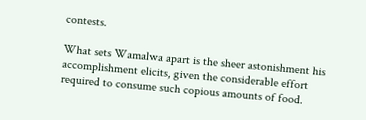contests.

What sets Wamalwa apart is the sheer astonishment his accomplishment elicits, given the considerable effort required to consume such copious amounts of food.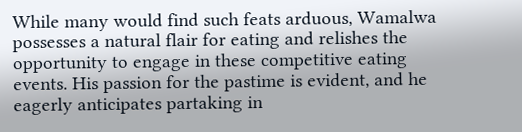While many would find such feats arduous, Wamalwa possesses a natural flair for eating and relishes the opportunity to engage in these competitive eating events. His passion for the pastime is evident, and he eagerly anticipates partaking in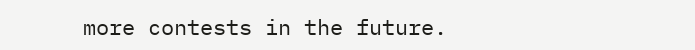more contests in the future.